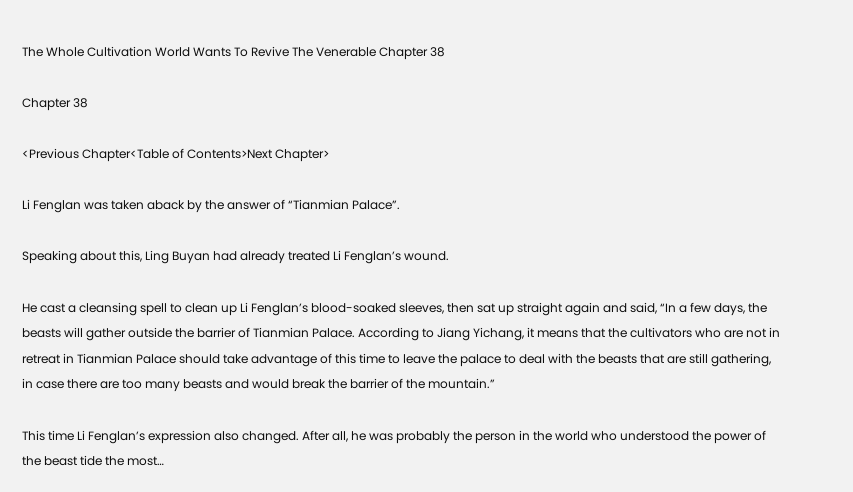The Whole Cultivation World Wants To Revive The Venerable Chapter 38

Chapter 38

<Previous Chapter<Table of Contents>Next Chapter>

Li Fenglan was taken aback by the answer of “Tianmian Palace”.

Speaking about this, Ling Buyan had already treated Li Fenglan’s wound.

He cast a cleansing spell to clean up Li Fenglan’s blood-soaked sleeves, then sat up straight again and said, “In a few days, the beasts will gather outside the barrier of Tianmian Palace. According to Jiang Yichang, it means that the cultivators who are not in retreat in Tianmian Palace should take advantage of this time to leave the palace to deal with the beasts that are still gathering, in case there are too many beasts and would break the barrier of the mountain.”

This time Li Fenglan’s expression also changed. After all, he was probably the person in the world who understood the power of the beast tide the most…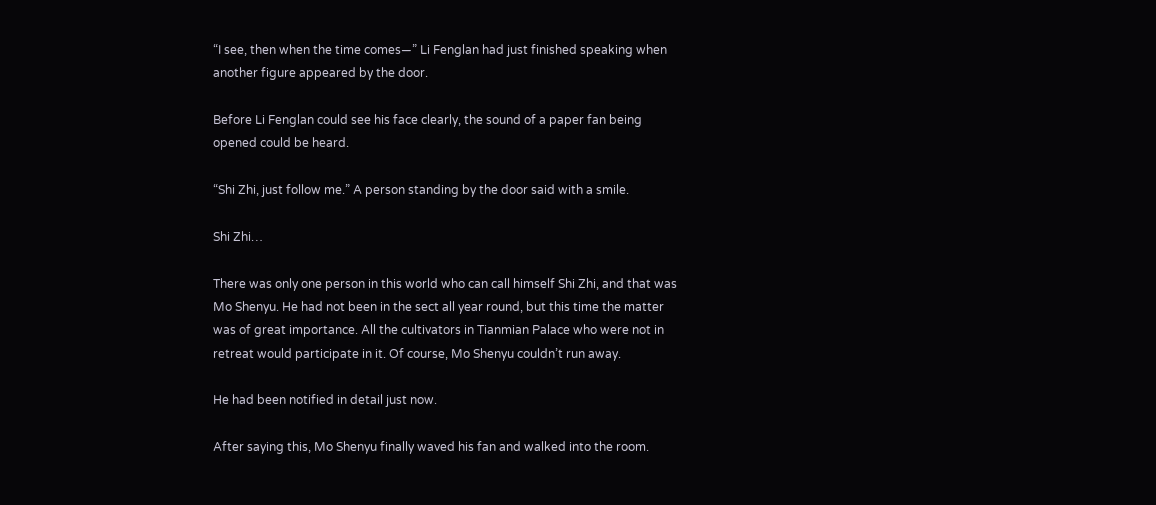“I see, then when the time comes—” Li Fenglan had just finished speaking when another figure appeared by the door.

Before Li Fenglan could see his face clearly, the sound of a paper fan being opened could be heard.

“Shi Zhi, just follow me.” A person standing by the door said with a smile.

Shi Zhi…

There was only one person in this world who can call himself Shi Zhi, and that was Mo Shenyu. He had not been in the sect all year round, but this time the matter was of great importance. All the cultivators in Tianmian Palace who were not in retreat would participate in it. Of course, Mo Shenyu couldn’t run away.

He had been notified in detail just now.

After saying this, Mo Shenyu finally waved his fan and walked into the room.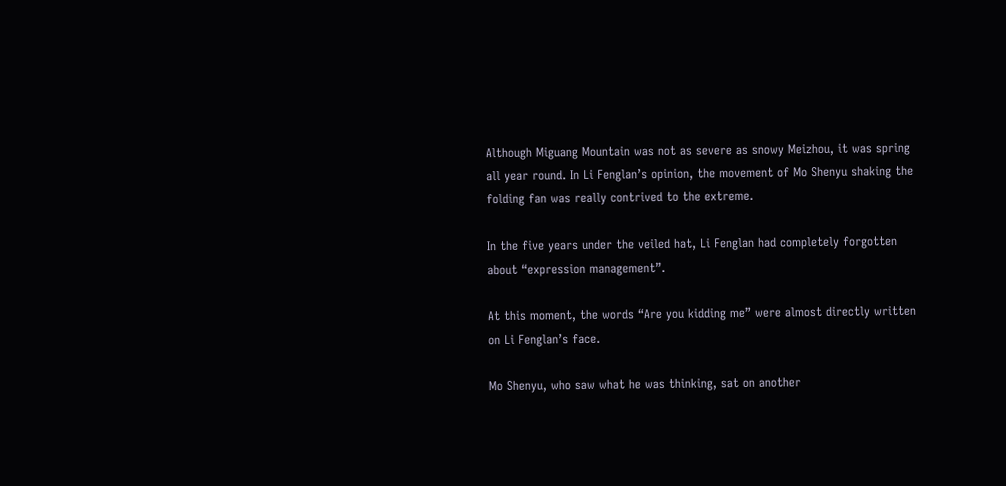Although Miguang Mountain was not as severe as snowy Meizhou, it was spring all year round. In Li Fenglan’s opinion, the movement of Mo Shenyu shaking the folding fan was really contrived to the extreme.

In the five years under the veiled hat, Li Fenglan had completely forgotten about “expression management”.

At this moment, the words “Are you kidding me” were almost directly written on Li Fenglan’s face.

Mo Shenyu, who saw what he was thinking, sat on another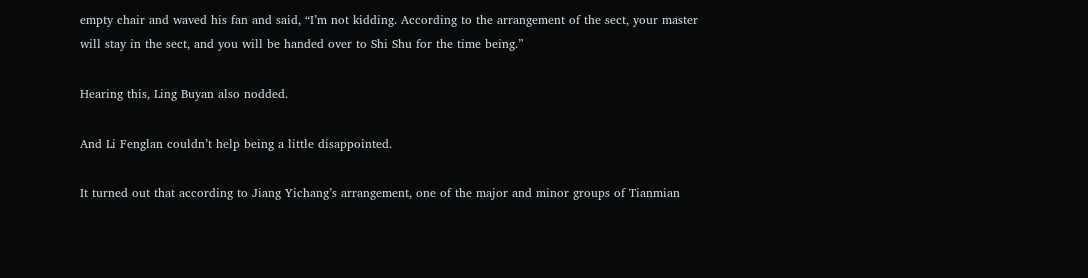empty chair and waved his fan and said, “I’m not kidding. According to the arrangement of the sect, your master will stay in the sect, and you will be handed over to Shi Shu for the time being.”

Hearing this, Ling Buyan also nodded.

And Li Fenglan couldn’t help being a little disappointed.

It turned out that according to Jiang Yichang’s arrangement, one of the major and minor groups of Tianmian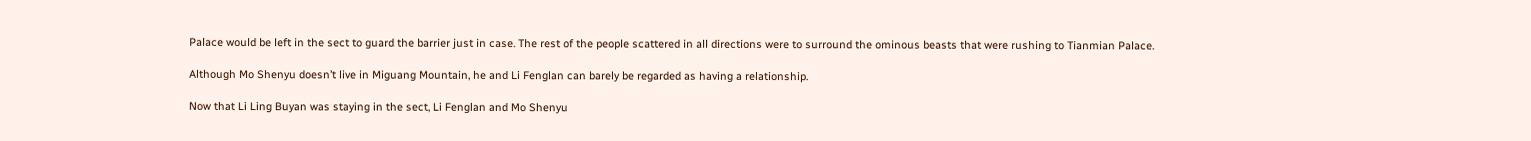Palace would be left in the sect to guard the barrier just in case. The rest of the people scattered in all directions were to surround the ominous beasts that were rushing to Tianmian Palace.

Although Mo Shenyu doesn’t live in Miguang Mountain, he and Li Fenglan can barely be regarded as having a relationship.

Now that Li Ling Buyan was staying in the sect, Li Fenglan and Mo Shenyu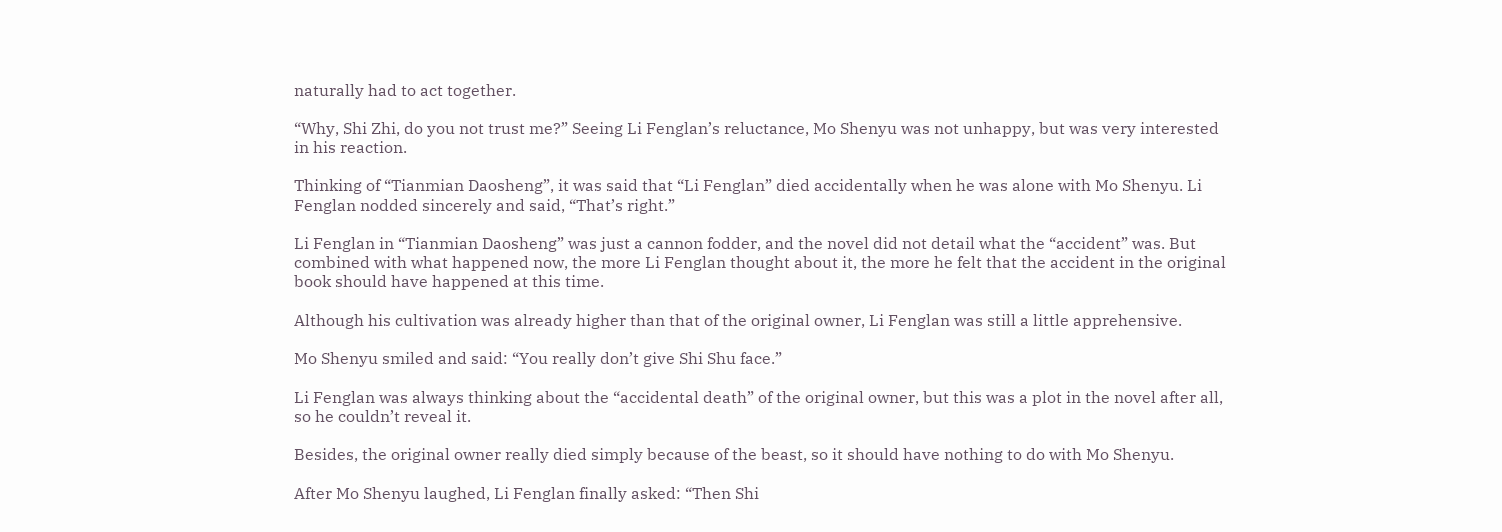naturally had to act together.

“Why, Shi Zhi, do you not trust me?” Seeing Li Fenglan’s reluctance, Mo Shenyu was not unhappy, but was very interested in his reaction.

Thinking of “Tianmian Daosheng”, it was said that “Li Fenglan” died accidentally when he was alone with Mo Shenyu. Li Fenglan nodded sincerely and said, “That’s right.”

Li Fenglan in “Tianmian Daosheng” was just a cannon fodder, and the novel did not detail what the “accident” was. But combined with what happened now, the more Li Fenglan thought about it, the more he felt that the accident in the original book should have happened at this time.

Although his cultivation was already higher than that of the original owner, Li Fenglan was still a little apprehensive.

Mo Shenyu smiled and said: “You really don’t give Shi Shu face.”

Li Fenglan was always thinking about the “accidental death” of the original owner, but this was a plot in the novel after all, so he couldn’t reveal it.

Besides, the original owner really died simply because of the beast, so it should have nothing to do with Mo Shenyu.

After Mo Shenyu laughed, Li Fenglan finally asked: “Then Shi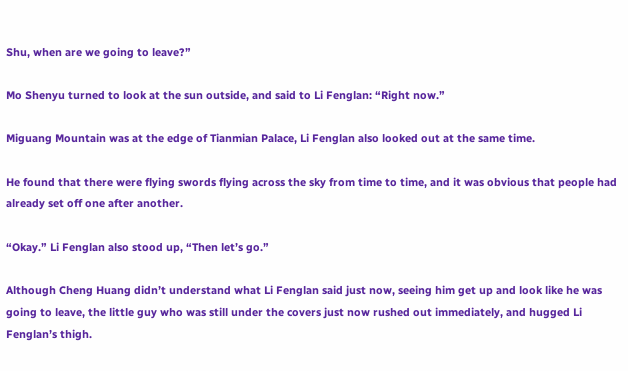Shu, when are we going to leave?”

Mo Shenyu turned to look at the sun outside, and said to Li Fenglan: “Right now.”

Miguang Mountain was at the edge of Tianmian Palace, Li Fenglan also looked out at the same time.

He found that there were flying swords flying across the sky from time to time, and it was obvious that people had already set off one after another.

“Okay.” Li Fenglan also stood up, “Then let’s go.”

Although Cheng Huang didn’t understand what Li Fenglan said just now, seeing him get up and look like he was going to leave, the little guy who was still under the covers just now rushed out immediately, and hugged Li Fenglan’s thigh.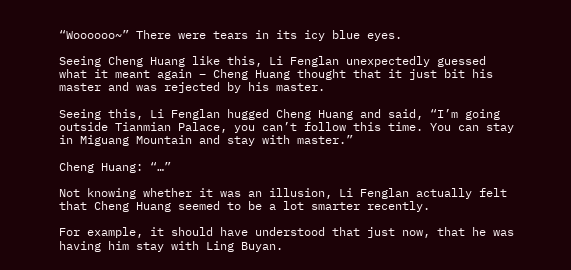“Woooooo~” There were tears in its icy blue eyes.

Seeing Cheng Huang like this, Li Fenglan unexpectedly guessed what it meant again – Cheng Huang thought that it just bit his master and was rejected by his master.

Seeing this, Li Fenglan hugged Cheng Huang and said, “I’m going outside Tianmian Palace, you can’t follow this time. You can stay in Miguang Mountain and stay with master.”

Cheng Huang: “…”

Not knowing whether it was an illusion, Li Fenglan actually felt that Cheng Huang seemed to be a lot smarter recently.

For example, it should have understood that just now, that he was having him stay with Ling Buyan.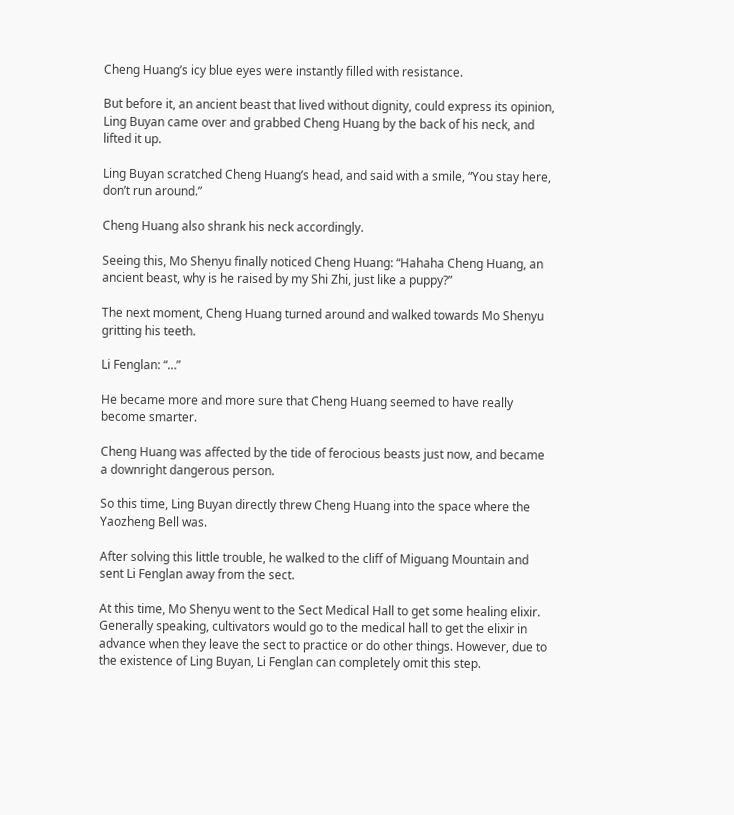Cheng Huang’s icy blue eyes were instantly filled with resistance.

But before it, an ancient beast that lived without dignity, could express its opinion, Ling Buyan came over and grabbed Cheng Huang by the back of his neck, and lifted it up.

Ling Buyan scratched Cheng Huang’s head, and said with a smile, “You stay here, don’t run around.”

Cheng Huang also shrank his neck accordingly.

Seeing this, Mo Shenyu finally noticed Cheng Huang: “Hahaha Cheng Huang, an ancient beast, why is he raised by my Shi Zhi, just like a puppy?”

The next moment, Cheng Huang turned around and walked towards Mo Shenyu gritting his teeth.

Li Fenglan: “…”

He became more and more sure that Cheng Huang seemed to have really become smarter.

Cheng Huang was affected by the tide of ferocious beasts just now, and became a downright dangerous person.

So this time, Ling Buyan directly threw Cheng Huang into the space where the Yaozheng Bell was.

After solving this little trouble, he walked to the cliff of Miguang Mountain and sent Li Fenglan away from the sect.

At this time, Mo Shenyu went to the Sect Medical Hall to get some healing elixir. Generally speaking, cultivators would go to the medical hall to get the elixir in advance when they leave the sect to practice or do other things. However, due to the existence of Ling Buyan, Li Fenglan can completely omit this step.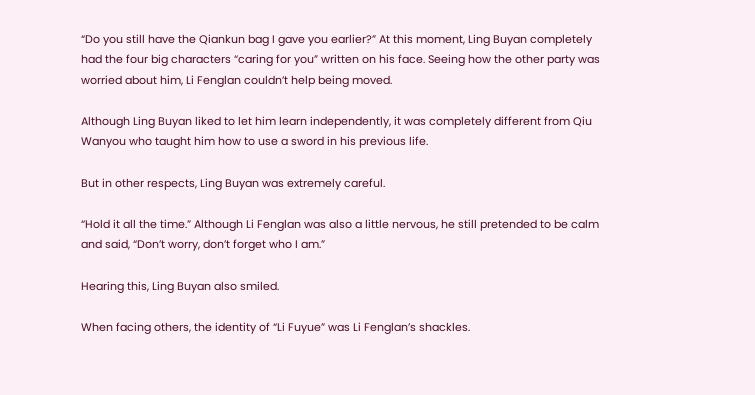“Do you still have the Qiankun bag I gave you earlier?” At this moment, Ling Buyan completely had the four big characters “caring for you” written on his face. Seeing how the other party was worried about him, Li Fenglan couldn’t help being moved.

Although Ling Buyan liked to let him learn independently, it was completely different from Qiu Wanyou who taught him how to use a sword in his previous life.

But in other respects, Ling Buyan was extremely careful.

“Hold it all the time.” Although Li Fenglan was also a little nervous, he still pretended to be calm and said, “Don’t worry, don’t forget who I am.”

Hearing this, Ling Buyan also smiled.

When facing others, the identity of “Li Fuyue” was Li Fenglan’s shackles.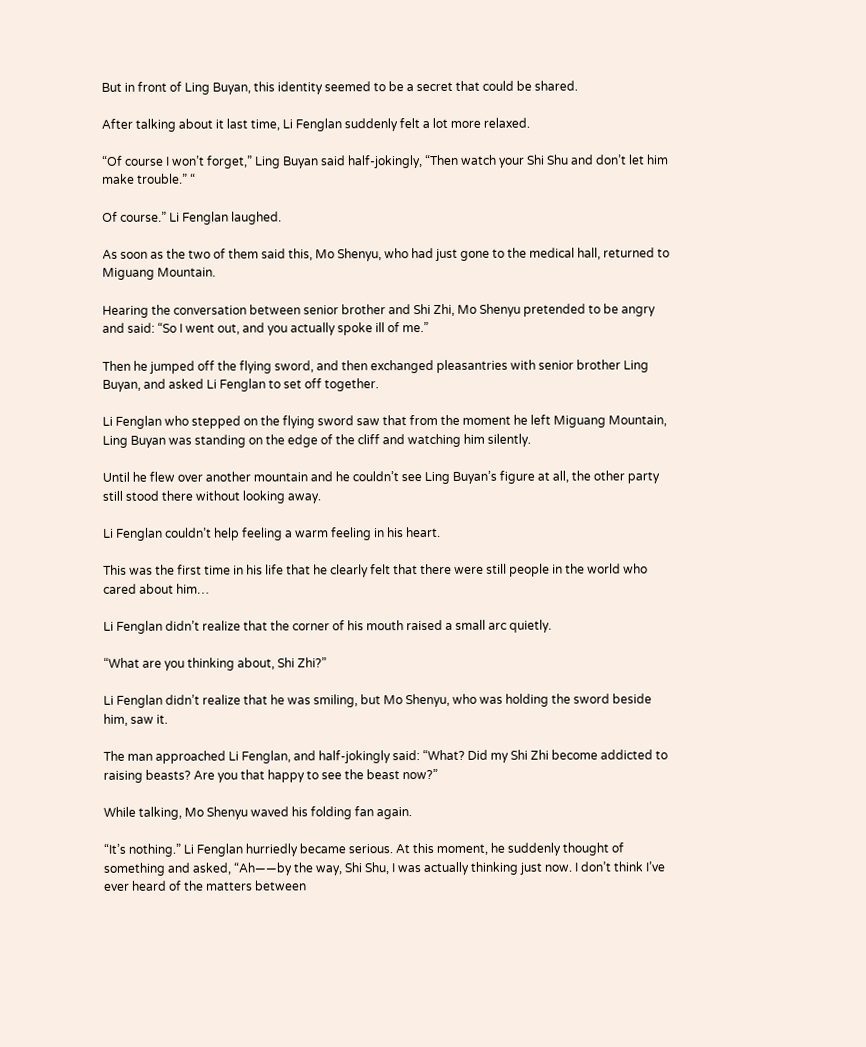But in front of Ling Buyan, this identity seemed to be a secret that could be shared.

After talking about it last time, Li Fenglan suddenly felt a lot more relaxed.

“Of course I won’t forget,” Ling Buyan said half-jokingly, “Then watch your Shi Shu and don’t let him make trouble.” “

Of course.” Li Fenglan laughed.

As soon as the two of them said this, Mo Shenyu, who had just gone to the medical hall, returned to Miguang Mountain.

Hearing the conversation between senior brother and Shi Zhi, Mo Shenyu pretended to be angry and said: “So I went out, and you actually spoke ill of me.”

Then he jumped off the flying sword, and then exchanged pleasantries with senior brother Ling Buyan, and asked Li Fenglan to set off together.

Li Fenglan who stepped on the flying sword saw that from the moment he left Miguang Mountain, Ling Buyan was standing on the edge of the cliff and watching him silently.

Until he flew over another mountain and he couldn’t see Ling Buyan’s figure at all, the other party still stood there without looking away.

Li Fenglan couldn’t help feeling a warm feeling in his heart.

This was the first time in his life that he clearly felt that there were still people in the world who cared about him…

Li Fenglan didn’t realize that the corner of his mouth raised a small arc quietly.

“What are you thinking about, Shi Zhi?”

Li Fenglan didn’t realize that he was smiling, but Mo Shenyu, who was holding the sword beside him, saw it.

The man approached Li Fenglan, and half-jokingly said: “What? Did my Shi Zhi become addicted to raising beasts? Are you that happy to see the beast now?”

While talking, Mo Shenyu waved his folding fan again.

“It’s nothing.” Li Fenglan hurriedly became serious. At this moment, he suddenly thought of something and asked, “Ah——by the way, Shi Shu, I was actually thinking just now. I don’t think I’ve ever heard of the matters between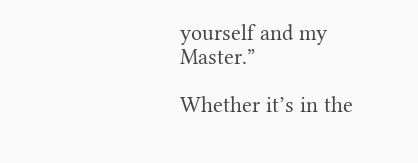yourself and my Master.”

Whether it’s in the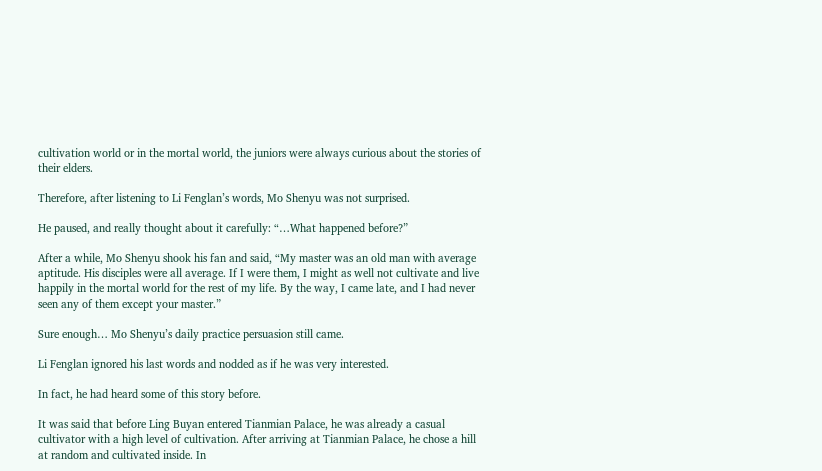cultivation world or in the mortal world, the juniors were always curious about the stories of their elders.

Therefore, after listening to Li Fenglan’s words, Mo Shenyu was not surprised.

He paused, and really thought about it carefully: “…What happened before?”

After a while, Mo Shenyu shook his fan and said, “My master was an old man with average aptitude. His disciples were all average. If I were them, I might as well not cultivate and live happily in the mortal world for the rest of my life. By the way, I came late, and I had never seen any of them except your master.”

Sure enough… Mo Shenyu’s daily practice persuasion still came.

Li Fenglan ignored his last words and nodded as if he was very interested.

In fact, he had heard some of this story before.

It was said that before Ling Buyan entered Tianmian Palace, he was already a casual cultivator with a high level of cultivation. After arriving at Tianmian Palace, he chose a hill at random and cultivated inside. In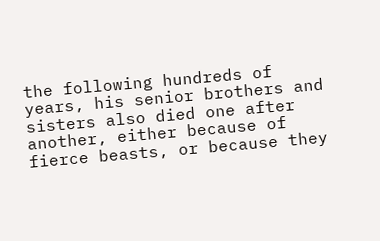the following hundreds of years, his senior brothers and sisters also died one after another, either because of fierce beasts, or because they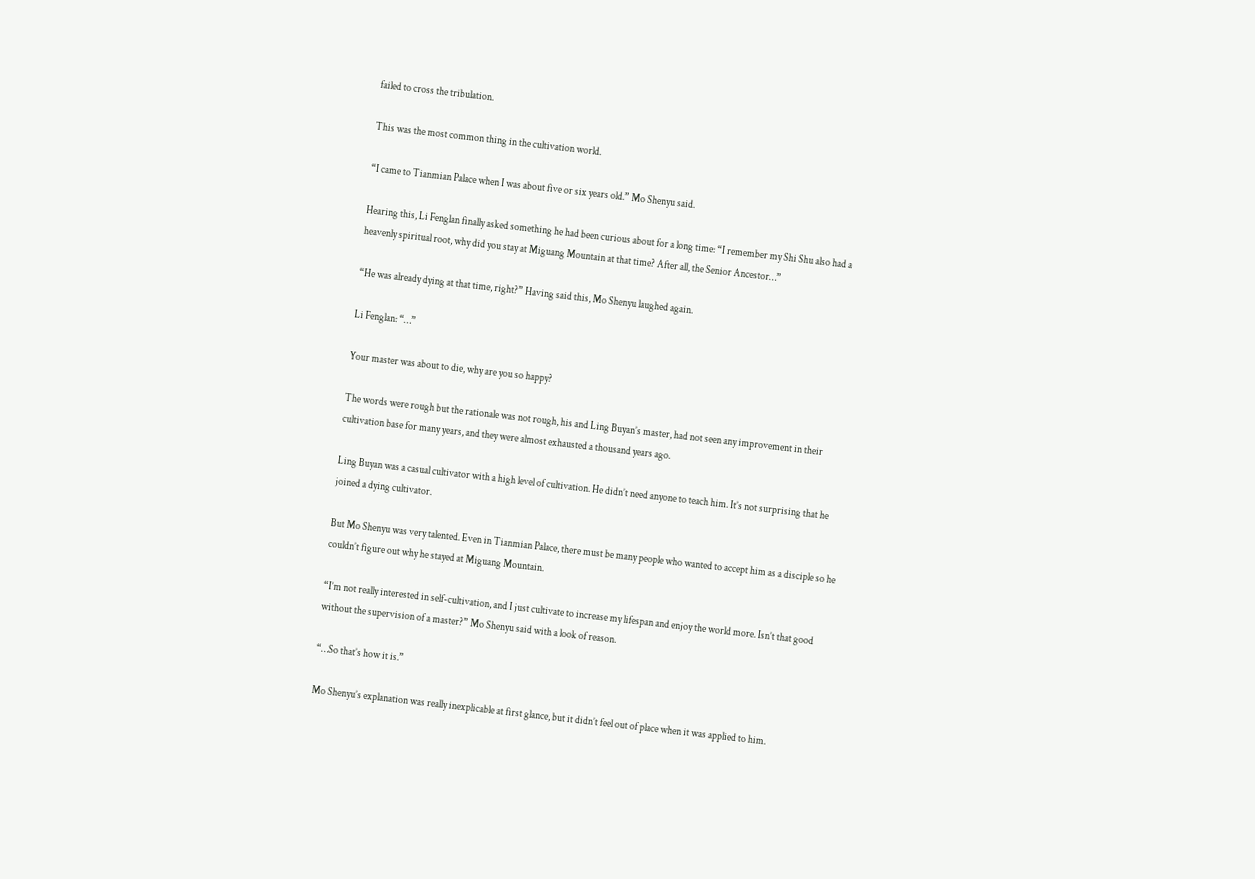failed to cross the tribulation.

This was the most common thing in the cultivation world.

“I came to Tianmian Palace when I was about five or six years old.” Mo Shenyu said.

Hearing this, Li Fenglan finally asked something he had been curious about for a long time: “I remember my Shi Shu also had a heavenly spiritual root, why did you stay at Miguang Mountain at that time? After all, the Senior Ancestor…”

“He was already dying at that time, right?” Having said this, Mo Shenyu laughed again.

Li Fenglan: “…”

Your master was about to die, why are you so happy?

The words were rough but the rationale was not rough, his and Ling Buyan’s master, had not seen any improvement in their cultivation base for many years, and they were almost exhausted a thousand years ago.

Ling Buyan was a casual cultivator with a high level of cultivation. He didn’t need anyone to teach him. It’s not surprising that he joined a dying cultivator.

But Mo Shenyu was very talented. Even in Tianmian Palace, there must be many people who wanted to accept him as a disciple so he couldn’t figure out why he stayed at Miguang Mountain.

“I’m not really interested in self-cultivation, and I just cultivate to increase my lifespan and enjoy the world more. Isn’t that good without the supervision of a master?” Mo Shenyu said with a look of reason.

“…So that’s how it is.”

Mo Shenyu’s explanation was really inexplicable at first glance, but it didn’t feel out of place when it was applied to him.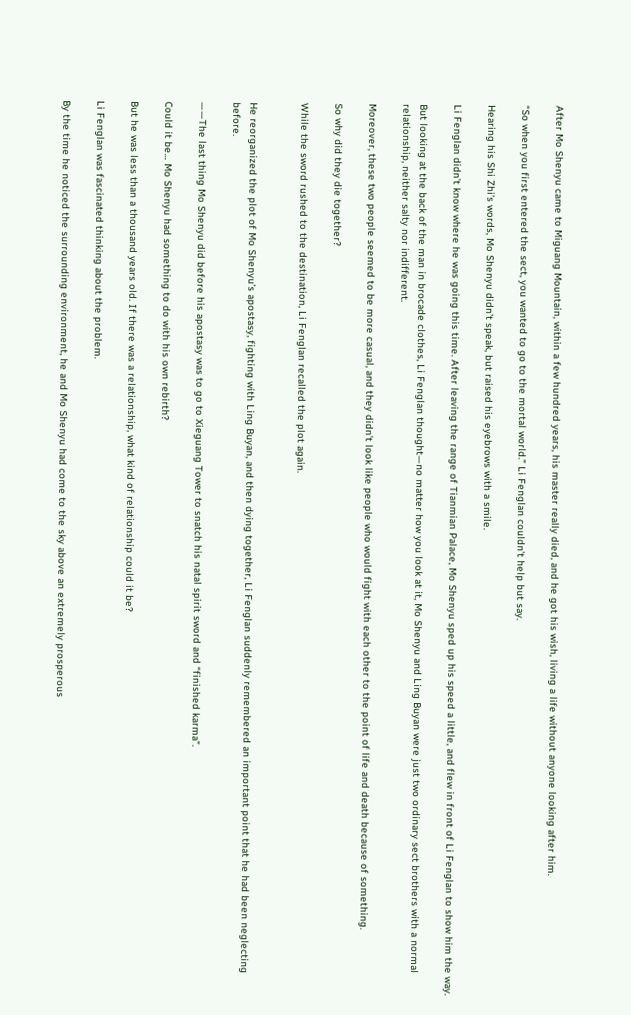After Mo Shenyu came to Miguang Mountain, within a few hundred years, his master really died, and he got his wish, living a life without anyone looking after him.

“So when you first entered the sect, you wanted to go to the mortal world.” Li Fenglan couldn’t help but say.

Hearing his Shi Zhi’s words, Mo Shenyu didn’t speak, but raised his eyebrows with a smile.

Li Fenglan didn’t know where he was going this time. After leaving the range of Tianmian Palace, Mo Shenyu sped up his speed a little, and flew in front of Li Fenglan to show him the way.

But looking at the back of the man in brocade clothes, Li Fenglan thought—no matter how you look at it, Mo Shenyu and Ling Buyan were just two ordinary sect brothers with a normal relationship, neither salty nor indifferent.

Moreover, these two people seemed to be more casual, and they didn’t look like people who would fight with each other to the point of life and death because of something.

So why did they die together?

While the sword rushed to the destination, Li Fenglan recalled the plot again.


He reorganized the plot of Mo Shenyu’s apostasy, fighting with Ling Buyan, and then dying together, Li Fenglan suddenly remembered an important point that he had been neglecting before.

——The last thing Mo Shenyu did before his apostasy was to go to Xieguang Tower to snatch his natal spirit sword and “finished karma”.

Could it be… Mo Shenyu had something to do with his own rebirth?

But he was less than a thousand years old. If there was a relationship, what kind of relationship could it be?

Li Fenglan was fascinated thinking about the problem.

By the time he noticed the surrounding environment, he and Mo Shenyu had come to the sky above an extremely prosperous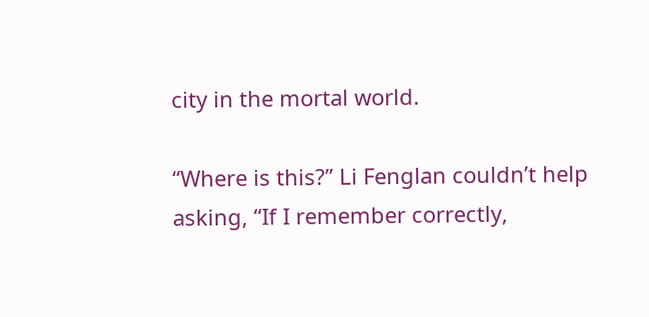city in the mortal world.

“Where is this?” Li Fenglan couldn’t help asking, “If I remember correctly,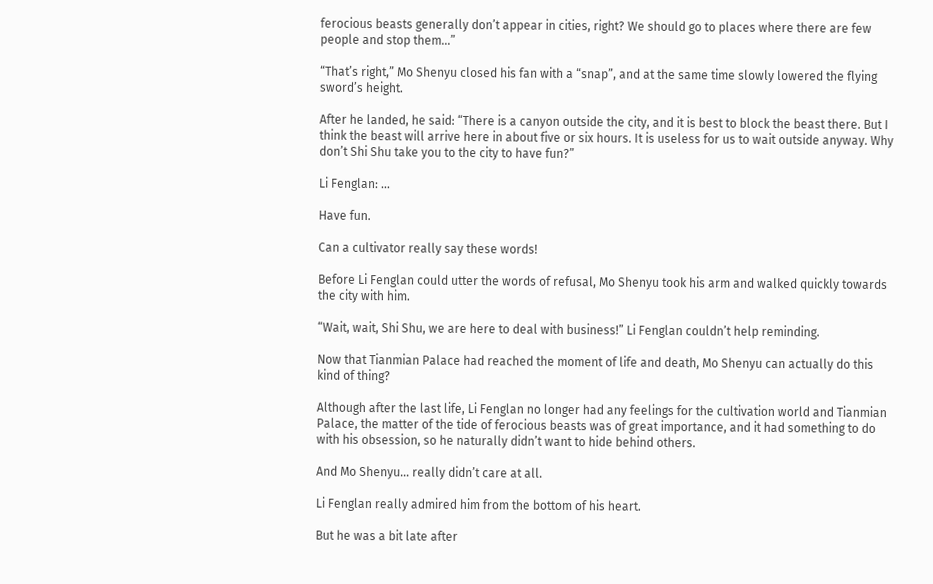ferocious beasts generally don’t appear in cities, right? We should go to places where there are few people and stop them…”

“That’s right,” Mo Shenyu closed his fan with a “snap”, and at the same time slowly lowered the flying sword’s height.

After he landed, he said: “There is a canyon outside the city, and it is best to block the beast there. But I think the beast will arrive here in about five or six hours. It is useless for us to wait outside anyway. Why don’t Shi Shu take you to the city to have fun?”

Li Fenglan: …

Have fun.

Can a cultivator really say these words!

Before Li Fenglan could utter the words of refusal, Mo Shenyu took his arm and walked quickly towards the city with him.

“Wait, wait, Shi Shu, we are here to deal with business!” Li Fenglan couldn’t help reminding.

Now that Tianmian Palace had reached the moment of life and death, Mo Shenyu can actually do this kind of thing?

Although after the last life, Li Fenglan no longer had any feelings for the cultivation world and Tianmian Palace, the matter of the tide of ferocious beasts was of great importance, and it had something to do with his obsession, so he naturally didn’t want to hide behind others.

And Mo Shenyu… really didn’t care at all.

Li Fenglan really admired him from the bottom of his heart.

But he was a bit late after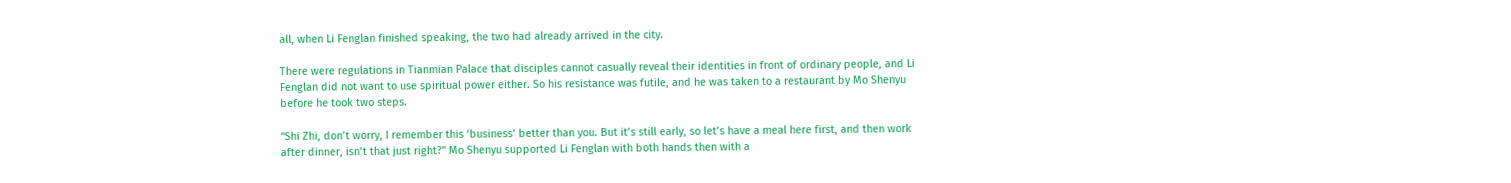all, when Li Fenglan finished speaking, the two had already arrived in the city.

There were regulations in Tianmian Palace that disciples cannot casually reveal their identities in front of ordinary people, and Li Fenglan did not want to use spiritual power either. So his resistance was futile, and he was taken to a restaurant by Mo Shenyu before he took two steps.

“Shi Zhi, don’t worry, I remember this ‘business’ better than you. But it’s still early, so let’s have a meal here first, and then work after dinner, isn’t that just right?” Mo Shenyu supported Li Fenglan with both hands then with a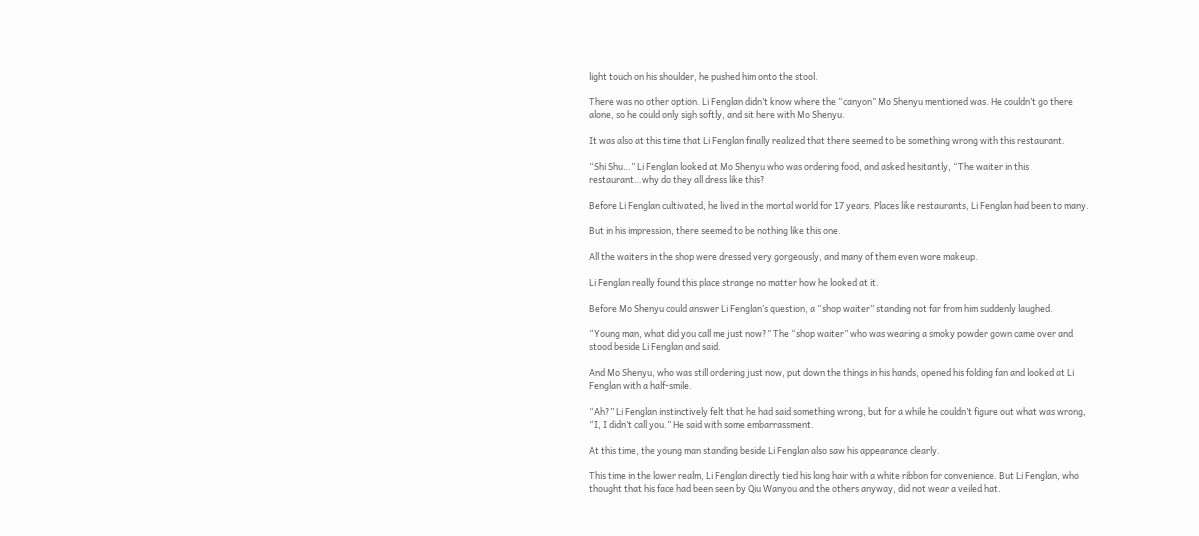light touch on his shoulder, he pushed him onto the stool.

There was no other option. Li Fenglan didn’t know where the “canyon” Mo Shenyu mentioned was. He couldn’t go there alone, so he could only sigh softly, and sit here with Mo Shenyu.

It was also at this time that Li Fenglan finally realized that there seemed to be something wrong with this restaurant.

“Shi Shu…” Li Fenglan looked at Mo Shenyu who was ordering food, and asked hesitantly, “The waiter in this restaurant…why do they all dress like this?

Before Li Fenglan cultivated, he lived in the mortal world for 17 years. Places like restaurants, Li Fenglan had been to many.

But in his impression, there seemed to be nothing like this one.

All the waiters in the shop were dressed very gorgeously, and many of them even wore makeup.

Li Fenglan really found this place strange no matter how he looked at it.

Before Mo Shenyu could answer Li Fenglan’s question, a “shop waiter” standing not far from him suddenly laughed.

“Young man, what did you call me just now?” The “shop waiter” who was wearing a smoky powder gown came over and stood beside Li Fenglan and said.

And Mo Shenyu, who was still ordering just now, put down the things in his hands, opened his folding fan and looked at Li Fenglan with a half-smile.

“Ah?” Li Fenglan instinctively felt that he had said something wrong, but for a while he couldn’t figure out what was wrong, “I, I didn’t call you.” He said with some embarrassment.

At this time, the young man standing beside Li Fenglan also saw his appearance clearly.

This time in the lower realm, Li Fenglan directly tied his long hair with a white ribbon for convenience. But Li Fenglan, who thought that his face had been seen by Qiu Wanyou and the others anyway, did not wear a veiled hat.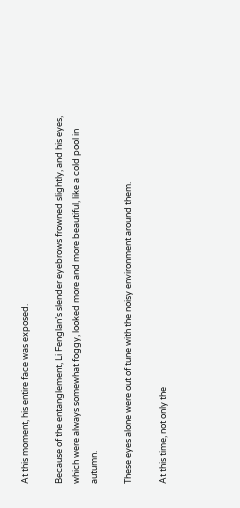At this moment, his entire face was exposed.

Because of the entanglement, Li Fenglan’s slender eyebrows frowned slightly, and his eyes, which were always somewhat foggy, looked more and more beautiful, like a cold pool in autumn.

These eyes alone were out of tune with the noisy environment around them.

At this time, not only the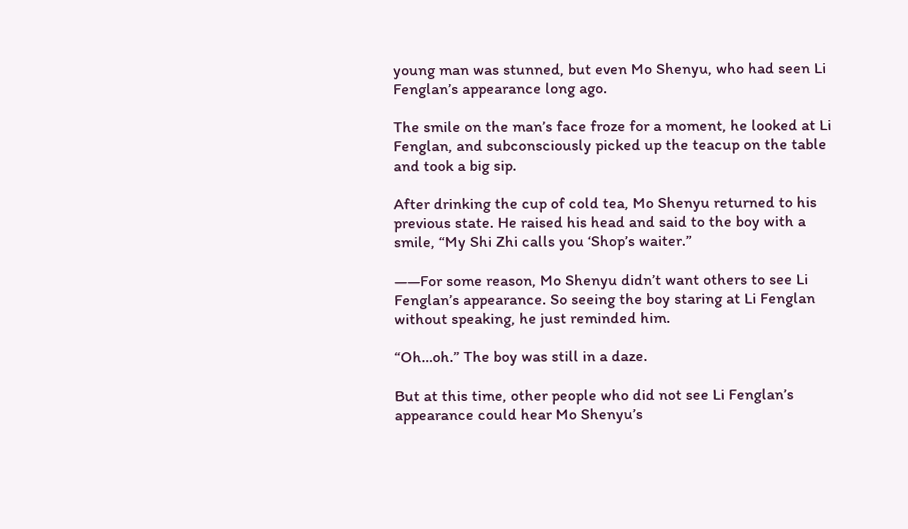young man was stunned, but even Mo Shenyu, who had seen Li Fenglan’s appearance long ago.

The smile on the man’s face froze for a moment, he looked at Li Fenglan, and subconsciously picked up the teacup on the table and took a big sip.

After drinking the cup of cold tea, Mo Shenyu returned to his previous state. He raised his head and said to the boy with a smile, “My Shi Zhi calls you ‘Shop’s waiter.”

——For some reason, Mo Shenyu didn’t want others to see Li Fenglan’s appearance. So seeing the boy staring at Li Fenglan without speaking, he just reminded him.

“Oh…oh.” The boy was still in a daze.

But at this time, other people who did not see Li Fenglan’s appearance could hear Mo Shenyu’s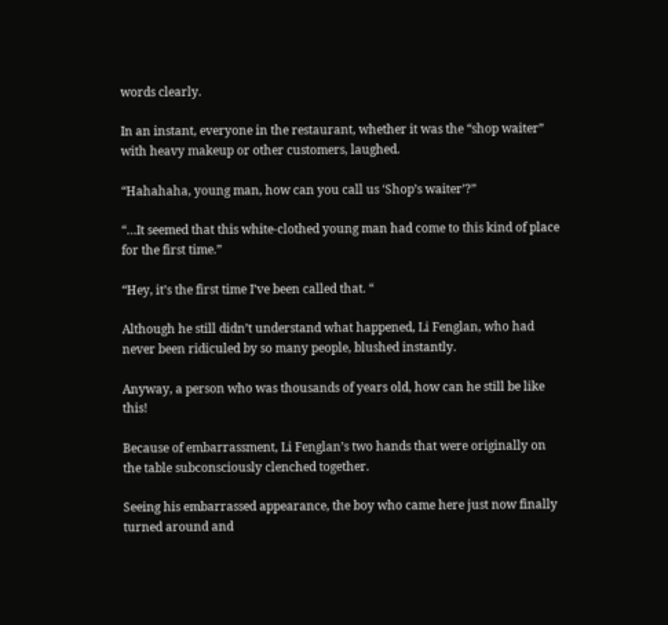words clearly.

In an instant, everyone in the restaurant, whether it was the “shop waiter” with heavy makeup or other customers, laughed.

“Hahahaha, young man, how can you call us ‘Shop’s waiter’?”

“…It seemed that this white-clothed young man had come to this kind of place for the first time.”

“Hey, it’s the first time I’ve been called that. “

Although he still didn’t understand what happened, Li Fenglan, who had never been ridiculed by so many people, blushed instantly.

Anyway, a person who was thousands of years old, how can he still be like this!

Because of embarrassment, Li Fenglan’s two hands that were originally on the table subconsciously clenched together.

Seeing his embarrassed appearance, the boy who came here just now finally turned around and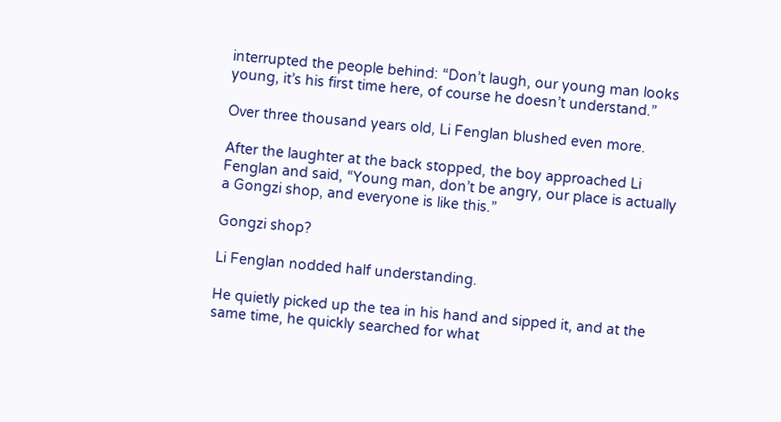interrupted the people behind: “Don’t laugh, our young man looks young, it’s his first time here, of course he doesn’t understand.”

Over three thousand years old, Li Fenglan blushed even more.

After the laughter at the back stopped, the boy approached Li Fenglan and said, “Young man, don’t be angry, our place is actually a Gongzi shop, and everyone is like this.”

Gongzi shop?

Li Fenglan nodded half understanding.

He quietly picked up the tea in his hand and sipped it, and at the same time, he quickly searched for what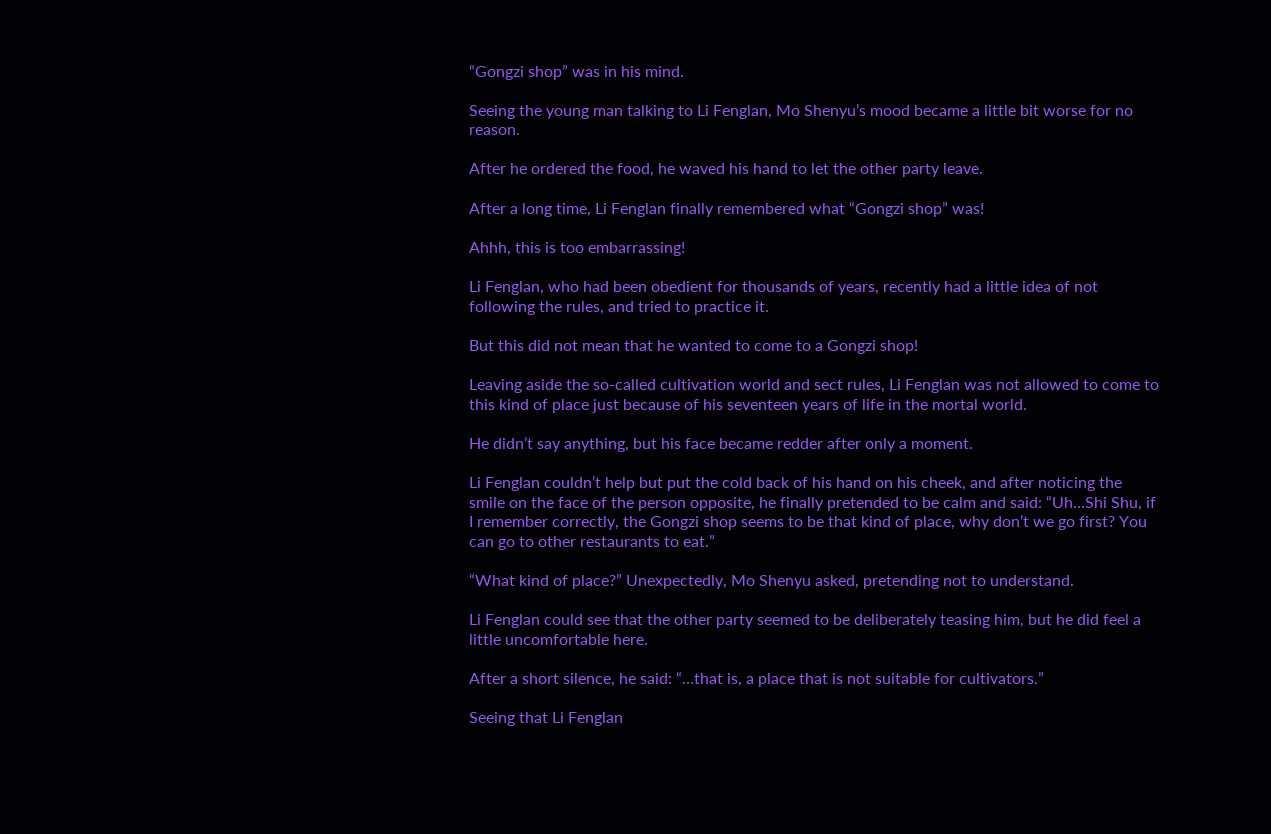“Gongzi shop” was in his mind.

Seeing the young man talking to Li Fenglan, Mo Shenyu’s mood became a little bit worse for no reason.

After he ordered the food, he waved his hand to let the other party leave.

After a long time, Li Fenglan finally remembered what “Gongzi shop” was!

Ahhh, this is too embarrassing!

Li Fenglan, who had been obedient for thousands of years, recently had a little idea of not following the rules, and tried to practice it.

But this did not mean that he wanted to come to a Gongzi shop!

Leaving aside the so-called cultivation world and sect rules, Li Fenglan was not allowed to come to this kind of place just because of his seventeen years of life in the mortal world.

He didn’t say anything, but his face became redder after only a moment.

Li Fenglan couldn’t help but put the cold back of his hand on his cheek, and after noticing the smile on the face of the person opposite, he finally pretended to be calm and said: “Uh…Shi Shu, if I remember correctly, the Gongzi shop seems to be that kind of place, why don’t we go first? You can go to other restaurants to eat.”

“What kind of place?” Unexpectedly, Mo Shenyu asked, pretending not to understand.

Li Fenglan could see that the other party seemed to be deliberately teasing him, but he did feel a little uncomfortable here.

After a short silence, he said: “…that is, a place that is not suitable for cultivators.”

Seeing that Li Fenglan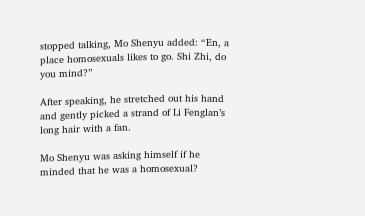stopped talking, Mo Shenyu added: “En, a place homosexuals likes to go. Shi Zhi, do you mind?”

After speaking, he stretched out his hand and gently picked a strand of Li Fenglan’s long hair with a fan.

Mo Shenyu was asking himself if he minded that he was a homosexual?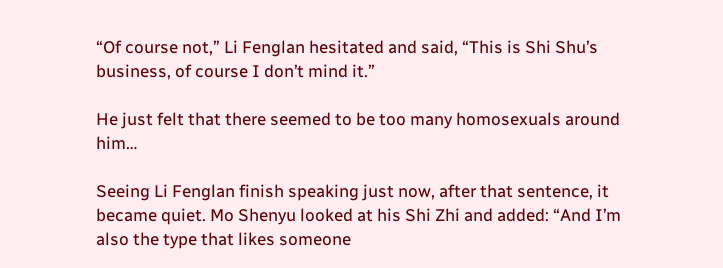“Of course not,” Li Fenglan hesitated and said, “This is Shi Shu’s business, of course I don’t mind it.”

He just felt that there seemed to be too many homosexuals around him…

Seeing Li Fenglan finish speaking just now, after that sentence, it became quiet. Mo Shenyu looked at his Shi Zhi and added: “And I’m also the type that likes someone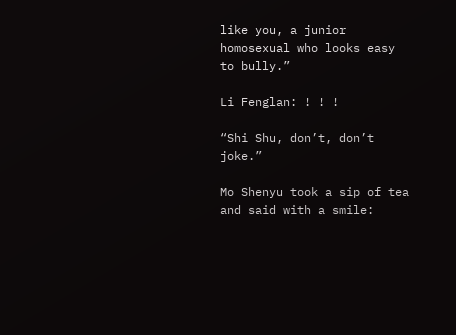like you, a junior homosexual who looks easy to bully.”

Li Fenglan: ! ! !

“Shi Shu, don’t, don’t joke.”

Mo Shenyu took a sip of tea and said with a smile: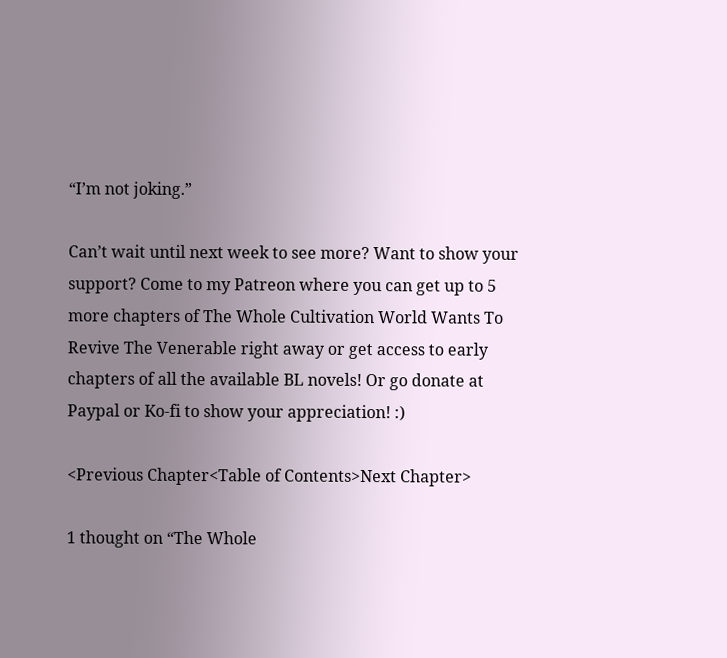“I’m not joking.”

Can’t wait until next week to see more? Want to show your support? Come to my Patreon where you can get up to 5 more chapters of The Whole Cultivation World Wants To Revive The Venerable right away or get access to early chapters of all the available BL novels! Or go donate at Paypal or Ko-fi to show your appreciation! :)

<Previous Chapter<Table of Contents>Next Chapter>

1 thought on “The Whole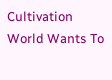Cultivation World Wants To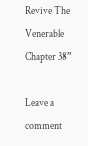Revive The Venerable Chapter 38”

Leave a comment